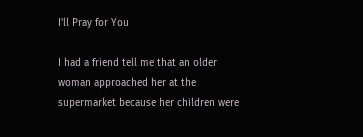I'll Pray for You

I had a friend tell me that an older woman approached her at the supermarket because her children were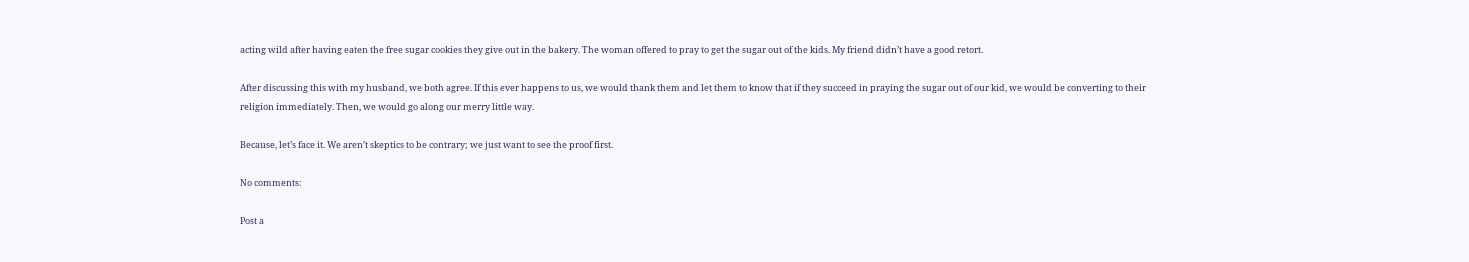acting wild after having eaten the free sugar cookies they give out in the bakery. The woman offered to pray to get the sugar out of the kids. My friend didn’t have a good retort.

After discussing this with my husband, we both agree. If this ever happens to us, we would thank them and let them to know that if they succeed in praying the sugar out of our kid, we would be converting to their religion immediately. Then, we would go along our merry little way.

Because, let’s face it. We aren’t skeptics to be contrary; we just want to see the proof first.

No comments:

Post a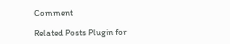Comment

Related Posts Plugin for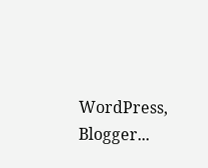WordPress, Blogger...